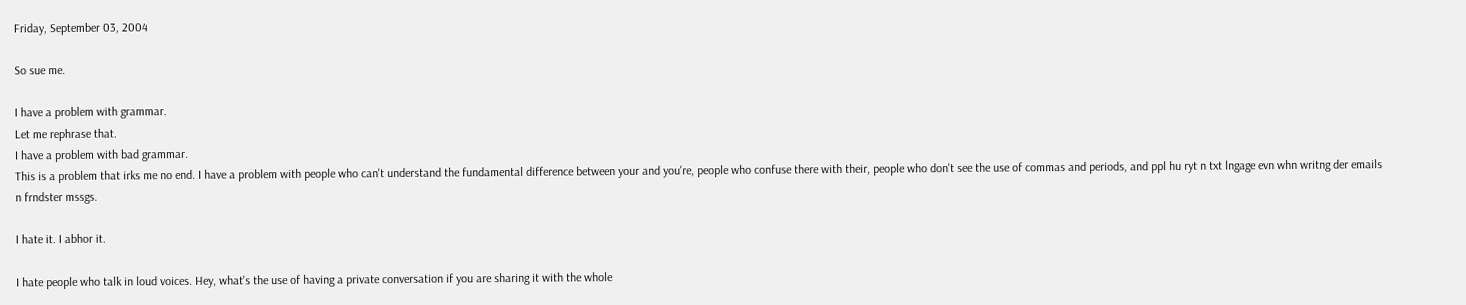Friday, September 03, 2004

So sue me.

I have a problem with grammar.
Let me rephrase that.
I have a problem with bad grammar.
This is a problem that irks me no end. I have a problem with people who can't understand the fundamental difference between your and you're, people who confuse there with their, people who don't see the use of commas and periods, and ppl hu ryt n txt lngage evn whn writng der emails n frndster mssgs.

I hate it. I abhor it.

I hate people who talk in loud voices. Hey, what's the use of having a private conversation if you are sharing it with the whole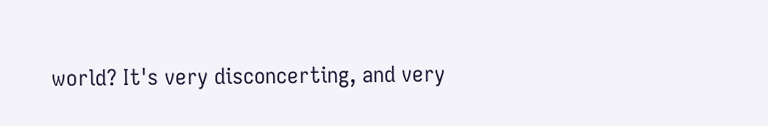world? It's very disconcerting, and very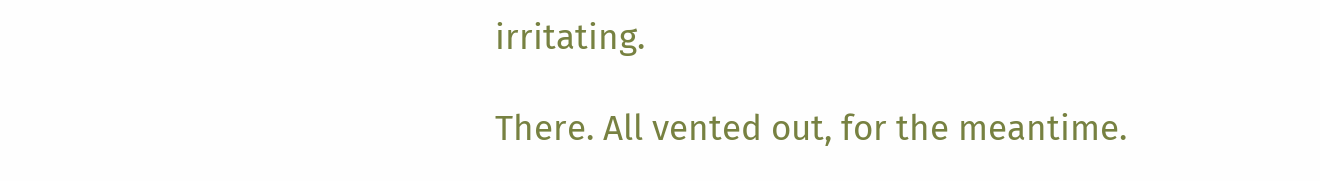irritating.

There. All vented out, for the meantime.